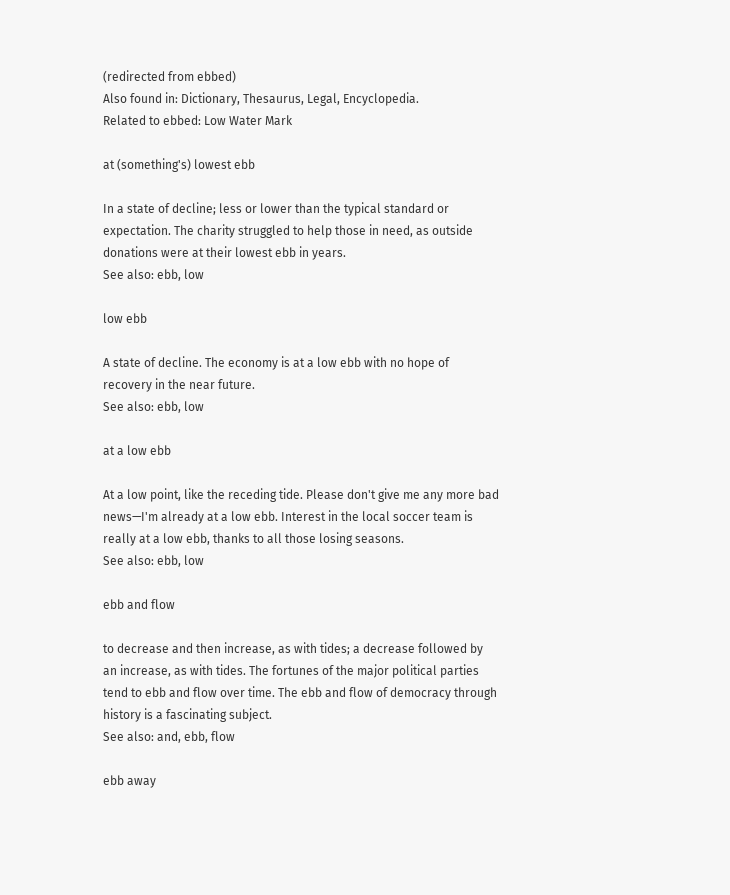(redirected from ebbed)
Also found in: Dictionary, Thesaurus, Legal, Encyclopedia.
Related to ebbed: Low Water Mark

at (something's) lowest ebb

In a state of decline; less or lower than the typical standard or expectation. The charity struggled to help those in need, as outside donations were at their lowest ebb in years.
See also: ebb, low

low ebb

A state of decline. The economy is at a low ebb with no hope of recovery in the near future.
See also: ebb, low

at a low ebb

At a low point, like the receding tide. Please don't give me any more bad news—I'm already at a low ebb. Interest in the local soccer team is really at a low ebb, thanks to all those losing seasons.
See also: ebb, low

ebb and flow

to decrease and then increase, as with tides; a decrease followed by an increase, as with tides. The fortunes of the major political parties tend to ebb and flow over time. The ebb and flow of democracy through history is a fascinating subject.
See also: and, ebb, flow

ebb away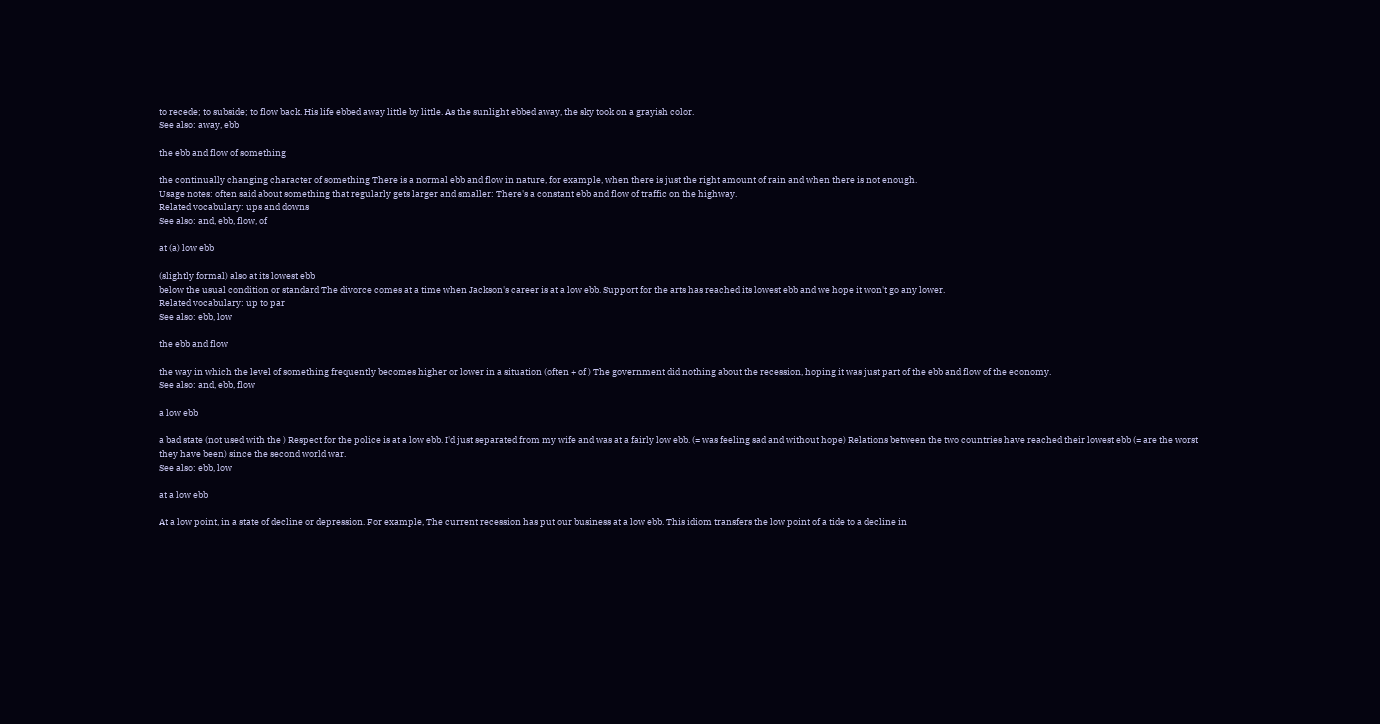to recede; to subside; to flow back. His life ebbed away little by little. As the sunlight ebbed away, the sky took on a grayish color.
See also: away, ebb

the ebb and flow of something

the continually changing character of something There is a normal ebb and flow in nature, for example, when there is just the right amount of rain and when there is not enough.
Usage notes: often said about something that regularly gets larger and smaller: There's a constant ebb and flow of traffic on the highway.
Related vocabulary: ups and downs
See also: and, ebb, flow, of

at (a) low ebb

(slightly formal) also at its lowest ebb
below the usual condition or standard The divorce comes at a time when Jackson's career is at a low ebb. Support for the arts has reached its lowest ebb and we hope it won't go any lower.
Related vocabulary: up to par
See also: ebb, low

the ebb and flow

the way in which the level of something frequently becomes higher or lower in a situation (often + of ) The government did nothing about the recession, hoping it was just part of the ebb and flow of the economy.
See also: and, ebb, flow

a low ebb

a bad state (not used with the ) Respect for the police is at a low ebb. I'd just separated from my wife and was at a fairly low ebb. (= was feeling sad and without hope) Relations between the two countries have reached their lowest ebb (= are the worst they have been) since the second world war.
See also: ebb, low

at a low ebb

At a low point, in a state of decline or depression. For example, The current recession has put our business at a low ebb. This idiom transfers the low point of a tide to a decline in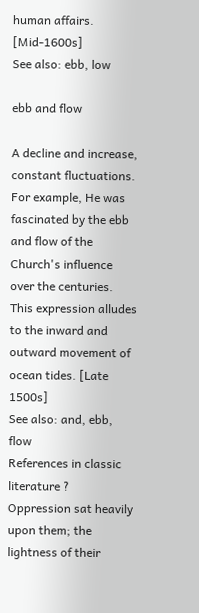human affairs. [Mid-1600s]
See also: ebb, low

ebb and flow

A decline and increase, constant fluctuations. For example, He was fascinated by the ebb and flow of the Church's influence over the centuries. This expression alludes to the inward and outward movement of ocean tides. [Late 1500s]
See also: and, ebb, flow
References in classic literature ?
Oppression sat heavily upon them; the lightness of their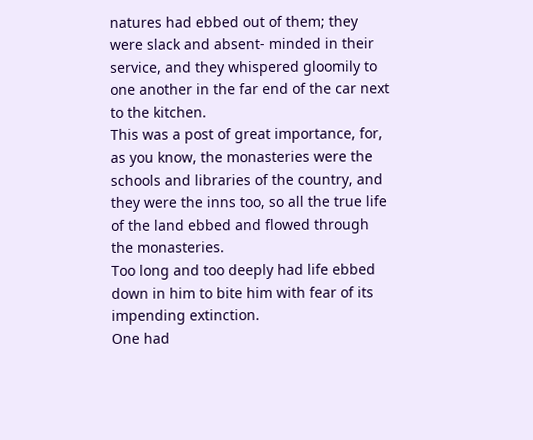natures had ebbed out of them; they were slack and absent- minded in their service, and they whispered gloomily to one another in the far end of the car next to the kitchen.
This was a post of great importance, for, as you know, the monasteries were the schools and libraries of the country, and they were the inns too, so all the true life of the land ebbed and flowed through the monasteries.
Too long and too deeply had life ebbed down in him to bite him with fear of its impending extinction.
One had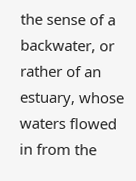the sense of a backwater, or rather of an estuary, whose waters flowed in from the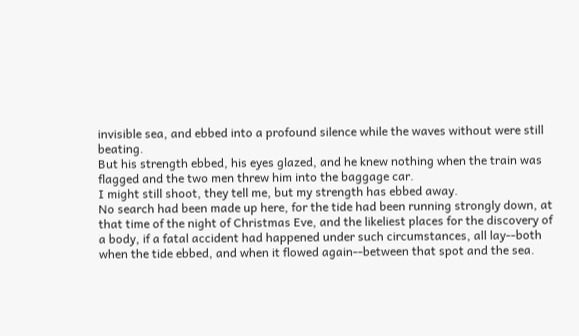invisible sea, and ebbed into a profound silence while the waves without were still beating.
But his strength ebbed, his eyes glazed, and he knew nothing when the train was flagged and the two men threw him into the baggage car.
I might still shoot, they tell me, but my strength has ebbed away.
No search had been made up here, for the tide had been running strongly down, at that time of the night of Christmas Eve, and the likeliest places for the discovery of a body, if a fatal accident had happened under such circumstances, all lay--both when the tide ebbed, and when it flowed again--between that spot and the sea.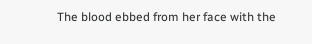The blood ebbed from her face with the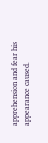apprehension and fear his appearance caused.